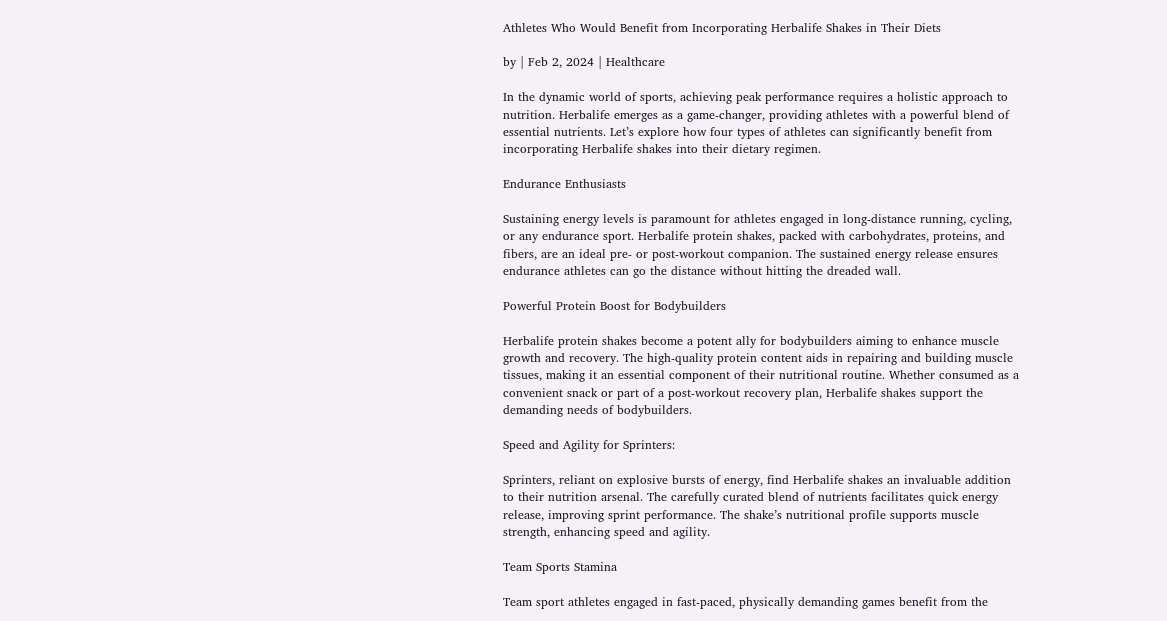Athletes Who Would Benefit from Incorporating Herbalife Shakes in Their Diets

by | Feb 2, 2024 | Healthcare

In the dynamic world of sports, achieving peak performance requires a holistic approach to nutrition. Herbalife emerges as a game-changer, providing athletes with a powerful blend of essential nutrients. Let’s explore how four types of athletes can significantly benefit from incorporating Herbalife shakes into their dietary regimen.

Endurance Enthusiasts

Sustaining energy levels is paramount for athletes engaged in long-distance running, cycling, or any endurance sport. Herbalife protein shakes, packed with carbohydrates, proteins, and fibers, are an ideal pre- or post-workout companion. The sustained energy release ensures endurance athletes can go the distance without hitting the dreaded wall.

Powerful Protein Boost for Bodybuilders

Herbalife protein shakes become a potent ally for bodybuilders aiming to enhance muscle growth and recovery. The high-quality protein content aids in repairing and building muscle tissues, making it an essential component of their nutritional routine. Whether consumed as a convenient snack or part of a post-workout recovery plan, Herbalife shakes support the demanding needs of bodybuilders.

Speed and Agility for Sprinters:

Sprinters, reliant on explosive bursts of energy, find Herbalife shakes an invaluable addition to their nutrition arsenal. The carefully curated blend of nutrients facilitates quick energy release, improving sprint performance. The shake’s nutritional profile supports muscle strength, enhancing speed and agility.

Team Sports Stamina

Team sport athletes engaged in fast-paced, physically demanding games benefit from the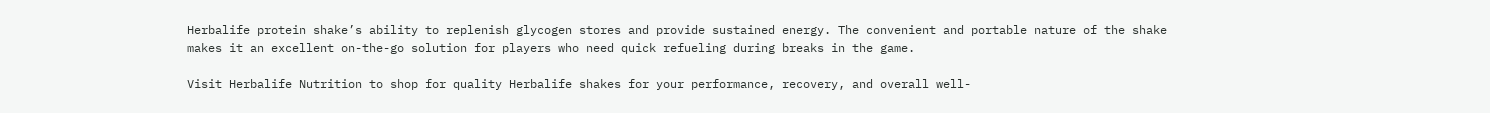Herbalife protein shake’s ability to replenish glycogen stores and provide sustained energy. The convenient and portable nature of the shake makes it an excellent on-the-go solution for players who need quick refueling during breaks in the game.

Visit Herbalife Nutrition to shop for quality Herbalife shakes for your performance, recovery, and overall well-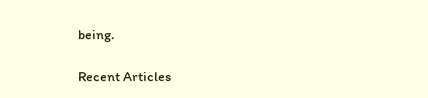being.

Recent Articles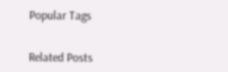Popular Tags


Related Posts